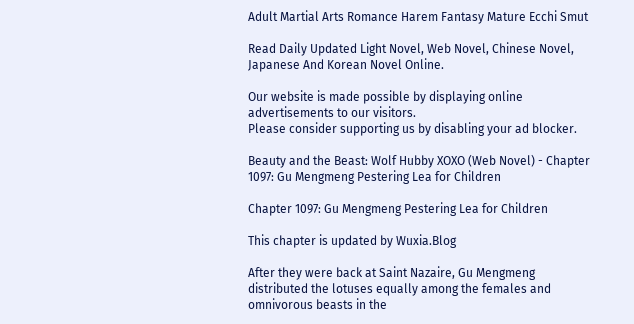Adult Martial Arts Romance Harem Fantasy Mature Ecchi Smut

Read Daily Updated Light Novel, Web Novel, Chinese Novel, Japanese And Korean Novel Online.

Our website is made possible by displaying online advertisements to our visitors.
Please consider supporting us by disabling your ad blocker.

Beauty and the Beast: Wolf Hubby XOXO (Web Novel) - Chapter 1097: Gu Mengmeng Pestering Lea for Children

Chapter 1097: Gu Mengmeng Pestering Lea for Children

This chapter is updated by Wuxia.Blog

After they were back at Saint Nazaire, Gu Mengmeng distributed the lotuses equally among the females and omnivorous beasts in the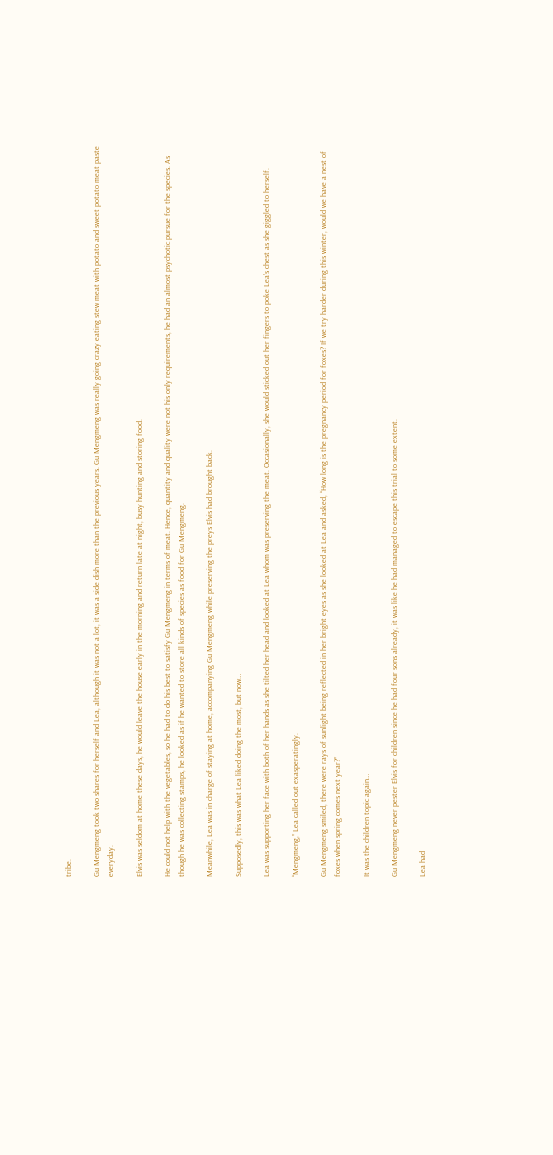tribe.

Gu Mengmeng took two shares for herself and Lea, although it was not a lot, it was a side dish more than the previous years. Gu Mengmeng was really going crazy eating stew meat with potato and sweet potato meat paste everyday.

Elvis was seldom at home these days, he would leave the house early in the morning and return late at night, busy hunting and storing food.

He could not help with the vegetables, so he had to do his best to satisfy Gu Mengmeng in terms of meat. Hence, quantity and quality were not his only requirements, he had an almost psychotic pursue for the species. As though he was collecting stamps, he looked as if he wanted to store all kinds of species as food for Gu Mengmeng.

Meanwhile, Lea was in charge of staying at home, accompanying Gu Mengmeng while preserving the preys Elvis had brought back.

Supposedly, this was what Lea liked doing the most, but now…

Lea was supporting her face with both of her hands as she tilted her head and looked at Lea whom was preserving the meat. Occasionally, she would sticked out her fingers to poke Lea’s chest as she giggled to herself.

“Mengmeng,” Lea called out exasperatingly.

Gu Mengmeng smiled, there were rays of sunlight being reflected in her bright eyes as she looked at Lea and asked, “How long is the pregnancy period for foxes? If we try harder during this winter, would we have a nest of foxes when spring comes next year?”

It was the children topic again…

Gu Mengmeng never pester Elvis for children since he had four sons already, it was like he had managed to escape this trial to some extent.

Lea had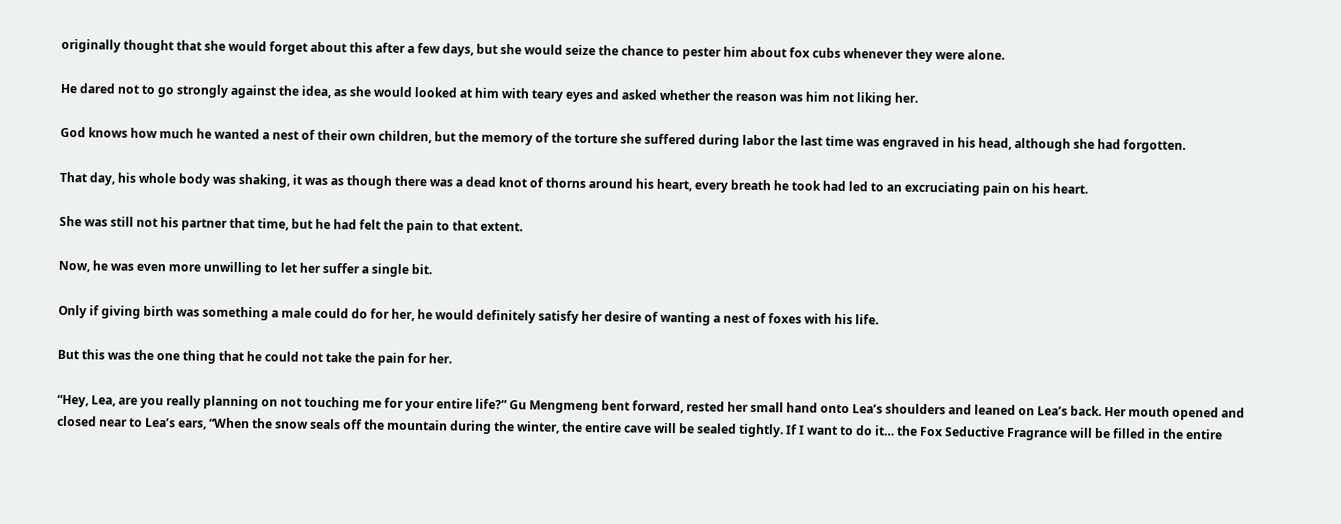originally thought that she would forget about this after a few days, but she would seize the chance to pester him about fox cubs whenever they were alone.

He dared not to go strongly against the idea, as she would looked at him with teary eyes and asked whether the reason was him not liking her.

God knows how much he wanted a nest of their own children, but the memory of the torture she suffered during labor the last time was engraved in his head, although she had forgotten.

That day, his whole body was shaking, it was as though there was a dead knot of thorns around his heart, every breath he took had led to an excruciating pain on his heart.

She was still not his partner that time, but he had felt the pain to that extent.

Now, he was even more unwilling to let her suffer a single bit.

Only if giving birth was something a male could do for her, he would definitely satisfy her desire of wanting a nest of foxes with his life.

But this was the one thing that he could not take the pain for her.

“Hey, Lea, are you really planning on not touching me for your entire life?” Gu Mengmeng bent forward, rested her small hand onto Lea’s shoulders and leaned on Lea’s back. Her mouth opened and closed near to Lea’s ears, “When the snow seals off the mountain during the winter, the entire cave will be sealed tightly. If I want to do it… the Fox Seductive Fragrance will be filled in the entire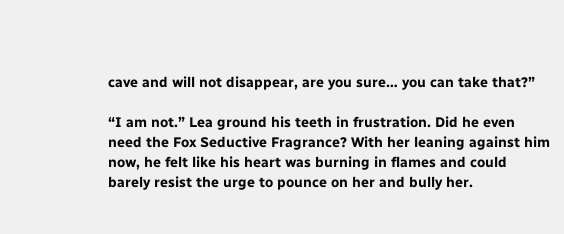cave and will not disappear, are you sure… you can take that?”

“I am not.” Lea ground his teeth in frustration. Did he even need the Fox Seductive Fragrance? With her leaning against him now, he felt like his heart was burning in flames and could barely resist the urge to pounce on her and bully her.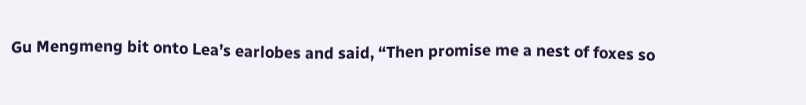Gu Mengmeng bit onto Lea’s earlobes and said, “Then promise me a nest of foxes so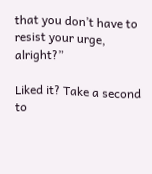that you don’t have to resist your urge, alright?”

Liked it? Take a second to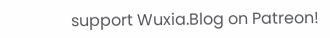support Wuxia.Blog on Patreon!